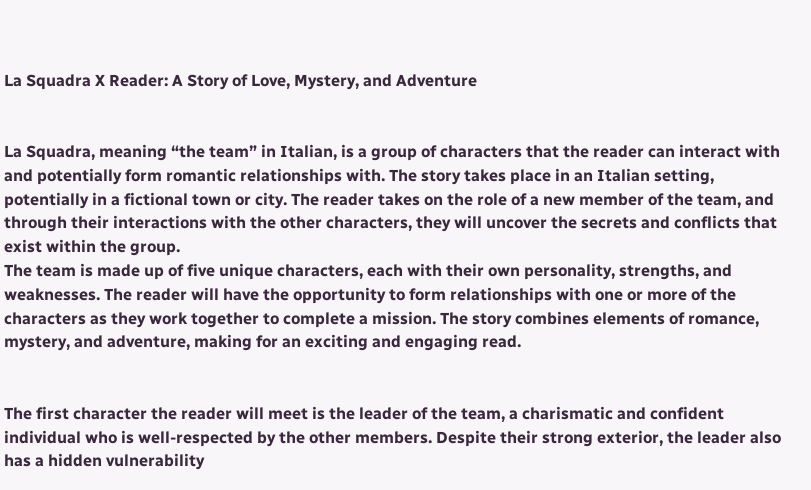La Squadra X Reader: A Story of Love, Mystery, and Adventure


La Squadra, meaning “the team” in Italian, is a group of characters that the reader can interact with and potentially form romantic relationships with. The story takes place in an Italian setting, potentially in a fictional town or city. The reader takes on the role of a new member of the team, and through their interactions with the other characters, they will uncover the secrets and conflicts that exist within the group.
The team is made up of five unique characters, each with their own personality, strengths, and weaknesses. The reader will have the opportunity to form relationships with one or more of the characters as they work together to complete a mission. The story combines elements of romance, mystery, and adventure, making for an exciting and engaging read.


The first character the reader will meet is the leader of the team, a charismatic and confident individual who is well-respected by the other members. Despite their strong exterior, the leader also has a hidden vulnerability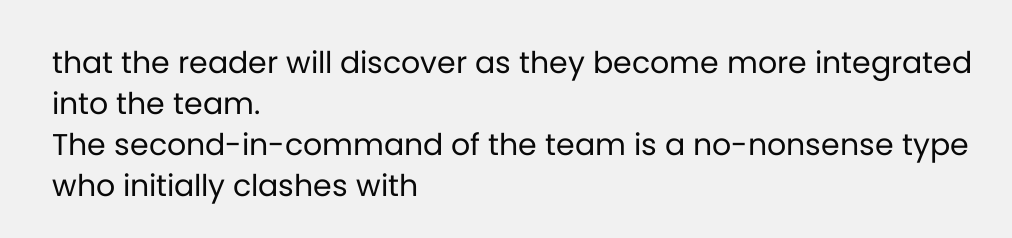that the reader will discover as they become more integrated into the team.
The second-in-command of the team is a no-nonsense type who initially clashes with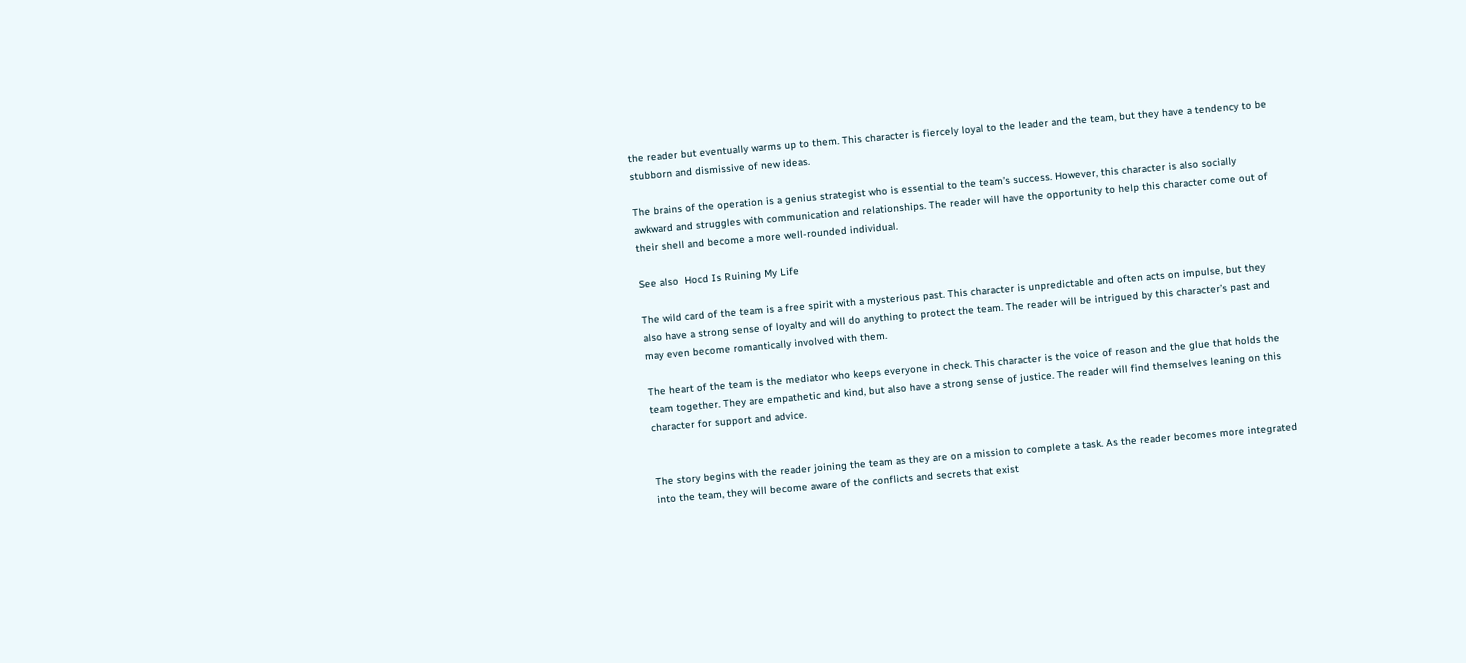the reader but eventually warms up to them. This character is fiercely loyal to the leader and the team, but they have a tendency to be stubborn and dismissive of new ideas.

The brains of the operation is a genius strategist who is essential to the team’s success. However, this character is also socially awkward and struggles with communication and relationships. The reader will have the opportunity to help this character come out of their shell and become a more well-rounded individual.

See also  Hocd Is Ruining My Life

The wild card of the team is a free spirit with a mysterious past. This character is unpredictable and often acts on impulse, but they also have a strong sense of loyalty and will do anything to protect the team. The reader will be intrigued by this character’s past and may even become romantically involved with them.

The heart of the team is the mediator who keeps everyone in check. This character is the voice of reason and the glue that holds the team together. They are empathetic and kind, but also have a strong sense of justice. The reader will find themselves leaning on this character for support and advice.


The story begins with the reader joining the team as they are on a mission to complete a task. As the reader becomes more integrated into the team, they will become aware of the conflicts and secrets that exist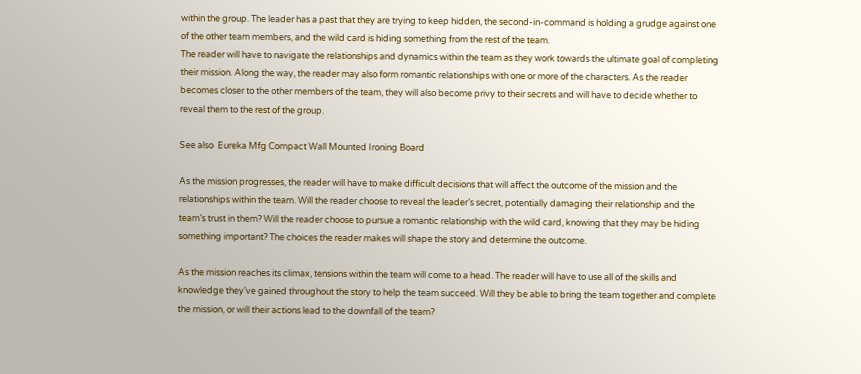within the group. The leader has a past that they are trying to keep hidden, the second-in-command is holding a grudge against one of the other team members, and the wild card is hiding something from the rest of the team.
The reader will have to navigate the relationships and dynamics within the team as they work towards the ultimate goal of completing their mission. Along the way, the reader may also form romantic relationships with one or more of the characters. As the reader becomes closer to the other members of the team, they will also become privy to their secrets and will have to decide whether to reveal them to the rest of the group.

See also  Eureka Mfg Compact Wall Mounted Ironing Board

As the mission progresses, the reader will have to make difficult decisions that will affect the outcome of the mission and the relationships within the team. Will the reader choose to reveal the leader’s secret, potentially damaging their relationship and the team’s trust in them? Will the reader choose to pursue a romantic relationship with the wild card, knowing that they may be hiding something important? The choices the reader makes will shape the story and determine the outcome.

As the mission reaches its climax, tensions within the team will come to a head. The reader will have to use all of the skills and knowledge they’ve gained throughout the story to help the team succeed. Will they be able to bring the team together and complete the mission, or will their actions lead to the downfall of the team?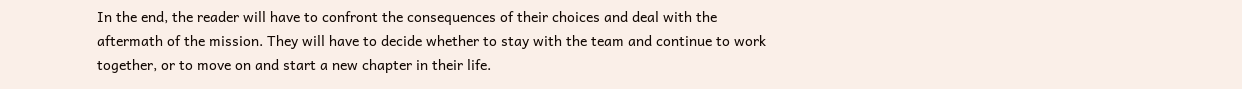In the end, the reader will have to confront the consequences of their choices and deal with the aftermath of the mission. They will have to decide whether to stay with the team and continue to work together, or to move on and start a new chapter in their life.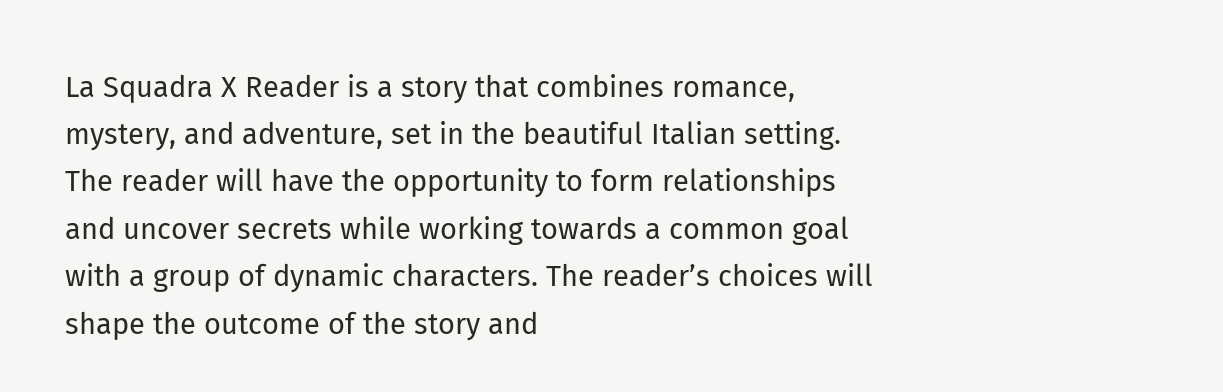La Squadra X Reader is a story that combines romance, mystery, and adventure, set in the beautiful Italian setting. The reader will have the opportunity to form relationships and uncover secrets while working towards a common goal with a group of dynamic characters. The reader’s choices will shape the outcome of the story and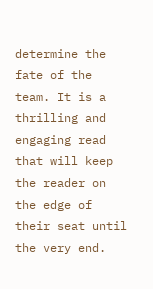determine the fate of the team. It is a thrilling and engaging read that will keep the reader on the edge of their seat until the very end.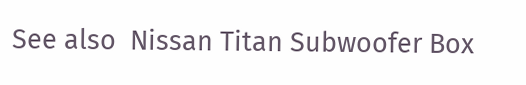See also  Nissan Titan Subwoofer Box